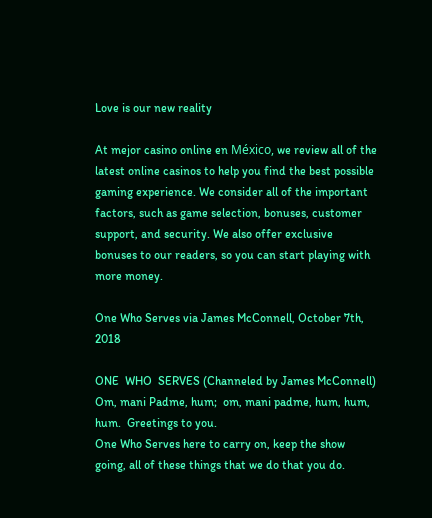Love is our new reality

At mejor casino online en México, we review all of the latest online casinos to help you find the best possible gaming experience. We consider all of the important factors, such as game selection, bonuses, customer support, and security. We also offer exclusive bonuses to our readers, so you can start playing with more money.

One Who Serves via James McConnell, October 7th, 2018

ONE  WHO  SERVES (Channeled by James McConnell)
Om, mani Padme, hum;  om, mani padme, hum, hum, hum.  Greetings to you.
One Who Serves here to carry on, keep the show going, all of these things that we do that you do.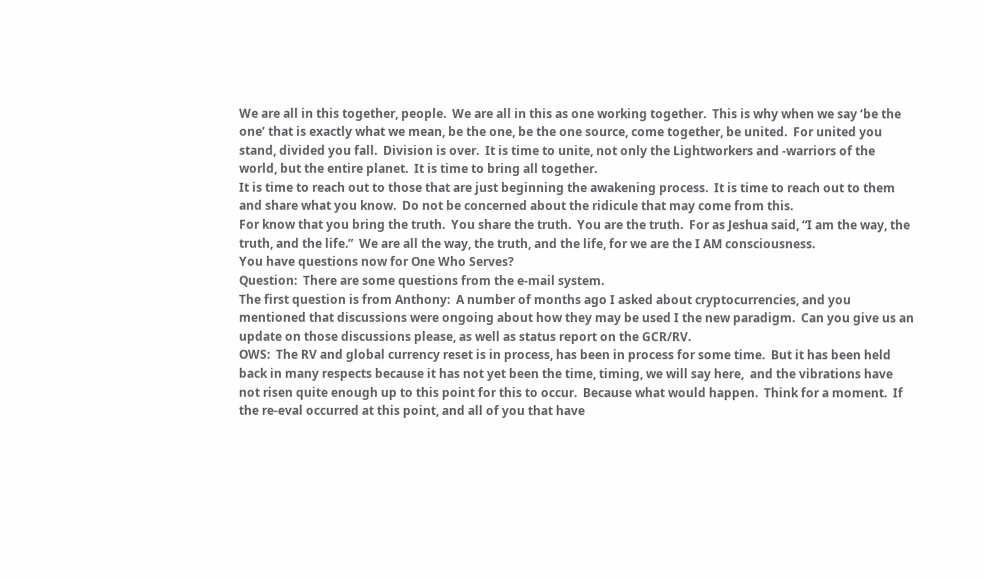We are all in this together, people.  We are all in this as one working together.  This is why when we say ‘be the one’ that is exactly what we mean, be the one, be the one source, come together, be united.  For united you stand, divided you fall.  Division is over.  It is time to unite, not only the Lightworkers and -warriors of the world, but the entire planet.  It is time to bring all together.
It is time to reach out to those that are just beginning the awakening process.  It is time to reach out to them and share what you know.  Do not be concerned about the ridicule that may come from this.
For know that you bring the truth.  You share the truth.  You are the truth.  For as Jeshua said, “I am the way, the truth, and the life.”  We are all the way, the truth, and the life, for we are the I AM consciousness.
You have questions now for One Who Serves?
Question:  There are some questions from the e-mail system.
The first question is from Anthony:  A number of months ago I asked about cryptocurrencies, and you mentioned that discussions were ongoing about how they may be used I the new paradigm.  Can you give us an update on those discussions please, as well as status report on the GCR/RV.
OWS:  The RV and global currency reset is in process, has been in process for some time.  But it has been held back in many respects because it has not yet been the time, timing, we will say here,  and the vibrations have not risen quite enough up to this point for this to occur.  Because what would happen.  Think for a moment.  If the re-eval occurred at this point, and all of you that have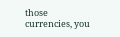those currencies, you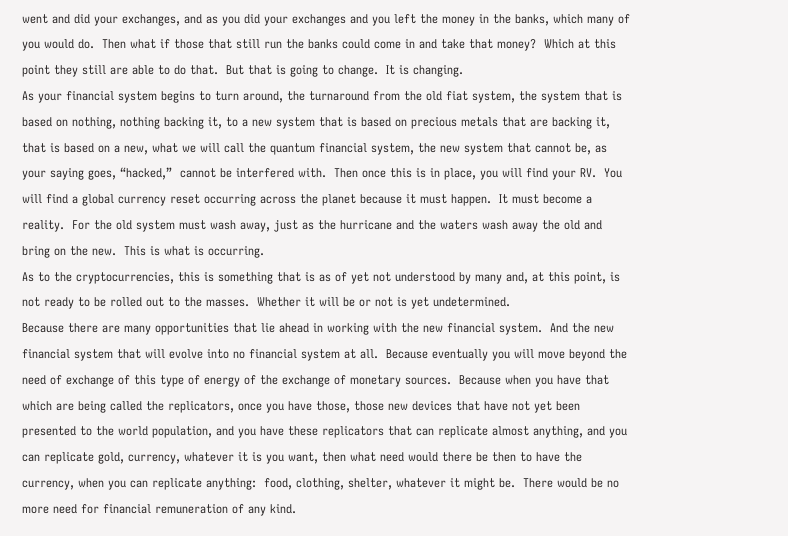went and did your exchanges, and as you did your exchanges and you left the money in the banks, which many of you would do.  Then what if those that still run the banks could come in and take that money?  Which at this point they still are able to do that.  But that is going to change.  It is changing.
As your financial system begins to turn around, the turnaround from the old fiat system, the system that is based on nothing, nothing backing it, to a new system that is based on precious metals that are backing it, that is based on a new, what we will call the quantum financial system, the new system that cannot be, as your saying goes, “hacked,”  cannot be interfered with.  Then once this is in place, you will find your RV.  You will find a global currency reset occurring across the planet because it must happen.  It must become a reality.  For the old system must wash away, just as the hurricane and the waters wash away the old and bring on the new.  This is what is occurring.
As to the cryptocurrencies, this is something that is as of yet not understood by many and, at this point, is not ready to be rolled out to the masses.  Whether it will be or not is yet undetermined.
Because there are many opportunities that lie ahead in working with the new financial system.  And the new financial system that will evolve into no financial system at all.  Because eventually you will move beyond the need of exchange of this type of energy of the exchange of monetary sources.  Because when you have that which are being called the replicators, once you have those, those new devices that have not yet been presented to the world population, and you have these replicators that can replicate almost anything, and you can replicate gold, currency, whatever it is you want, then what need would there be then to have the currency, when you can replicate anything:  food, clothing, shelter, whatever it might be.  There would be no more need for financial remuneration of any kind.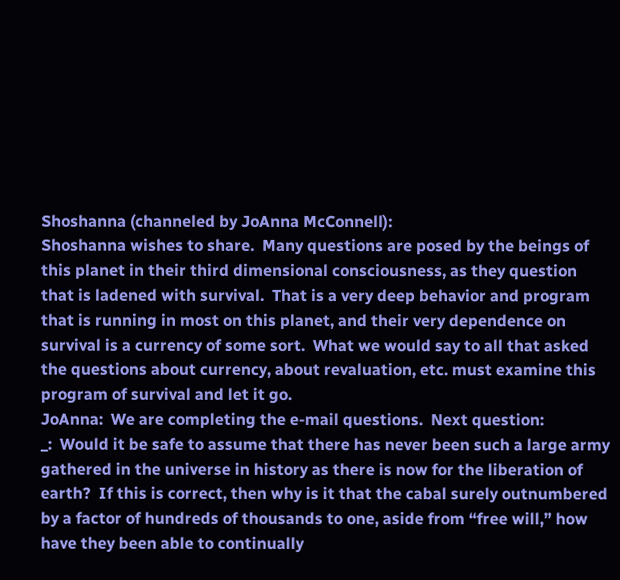Shoshanna (channeled by JoAnna McConnell):
Shoshanna wishes to share.  Many questions are posed by the beings of this planet in their third dimensional consciousness, as they question that is ladened with survival.  That is a very deep behavior and program that is running in most on this planet, and their very dependence on survival is a currency of some sort.  What we would say to all that asked the questions about currency, about revaluation, etc. must examine this program of survival and let it go.
JoAnna:  We are completing the e-mail questions.  Next question:
_:  Would it be safe to assume that there has never been such a large army gathered in the universe in history as there is now for the liberation of earth?  If this is correct, then why is it that the cabal surely outnumbered by a factor of hundreds of thousands to one, aside from “free will,” how have they been able to continually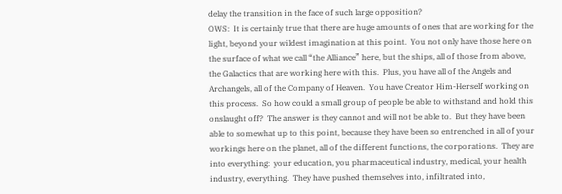delay the transition in the face of such large opposition?
OWS:  It is certainly true that there are huge amounts of ones that are working for the light, beyond your wildest imagination at this point.  You not only have those here on the surface of what we call “the Alliance” here, but the ships, all of those from above, the Galactics that are working here with this.  Plus, you have all of the Angels and Archangels, all of the Company of Heaven.  You have Creator Him-Herself working on this process.  So how could a small group of people be able to withstand and hold this onslaught off?  The answer is they cannot and will not be able to.  But they have been able to somewhat up to this point, because they have been so entrenched in all of your workings here on the planet, all of the different functions, the corporations.  They are into everything:  your education, you pharmaceutical industry, medical, your health industry, everything.  They have pushed themselves into, infiltrated into,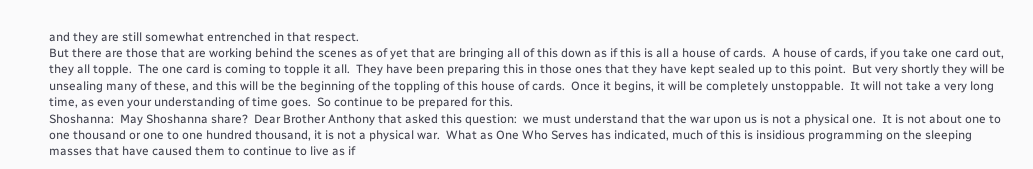and they are still somewhat entrenched in that respect.
But there are those that are working behind the scenes as of yet that are bringing all of this down as if this is all a house of cards.  A house of cards, if you take one card out, they all topple.  The one card is coming to topple it all.  They have been preparing this in those ones that they have kept sealed up to this point.  But very shortly they will be unsealing many of these, and this will be the beginning of the toppling of this house of cards.  Once it begins, it will be completely unstoppable.  It will not take a very long time, as even your understanding of time goes.  So continue to be prepared for this.
Shoshanna:  May Shoshanna share?  Dear Brother Anthony that asked this question:  we must understand that the war upon us is not a physical one.  It is not about one to one thousand or one to one hundred thousand, it is not a physical war.  What as One Who Serves has indicated, much of this is insidious programming on the sleeping masses that have caused them to continue to live as if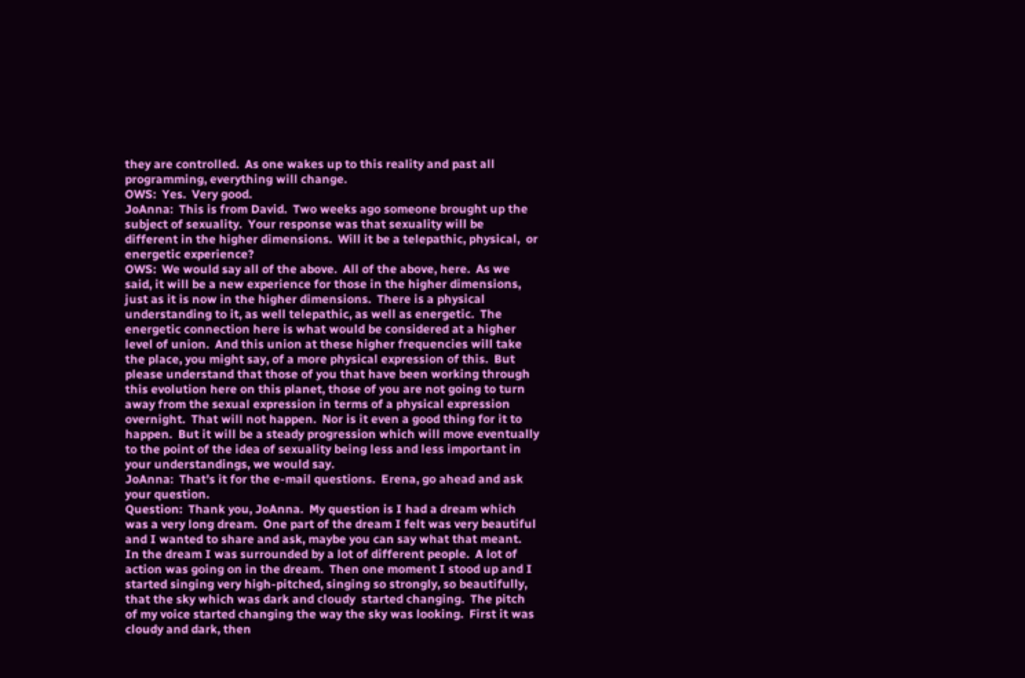they are controlled.  As one wakes up to this reality and past all programming, everything will change.
OWS:  Yes.  Very good.
JoAnna:  This is from David.  Two weeks ago someone brought up the subject of sexuality.  Your response was that sexuality will be different in the higher dimensions.  Will it be a telepathic, physical,  or energetic experience?
OWS:  We would say all of the above.  All of the above, here.  As we said, it will be a new experience for those in the higher dimensions, just as it is now in the higher dimensions.  There is a physical understanding to it, as well telepathic, as well as energetic.  The energetic connection here is what would be considered at a higher level of union.  And this union at these higher frequencies will take the place, you might say, of a more physical expression of this.  But please understand that those of you that have been working through this evolution here on this planet, those of you are not going to turn away from the sexual expression in terms of a physical expression overnight.  That will not happen.  Nor is it even a good thing for it to happen.  But it will be a steady progression which will move eventually to the point of the idea of sexuality being less and less important in your understandings, we would say.
JoAnna:  That’s it for the e-mail questions.  Erena, go ahead and ask your question.
Question:  Thank you, JoAnna.  My question is I had a dream which was a very long dream.  One part of the dream I felt was very beautiful and I wanted to share and ask, maybe you can say what that meant.  In the dream I was surrounded by a lot of different people.  A lot of action was going on in the dream.  Then one moment I stood up and I started singing very high-pitched, singing so strongly, so beautifully, that the sky which was dark and cloudy  started changing.  The pitch of my voice started changing the way the sky was looking.  First it was cloudy and dark, then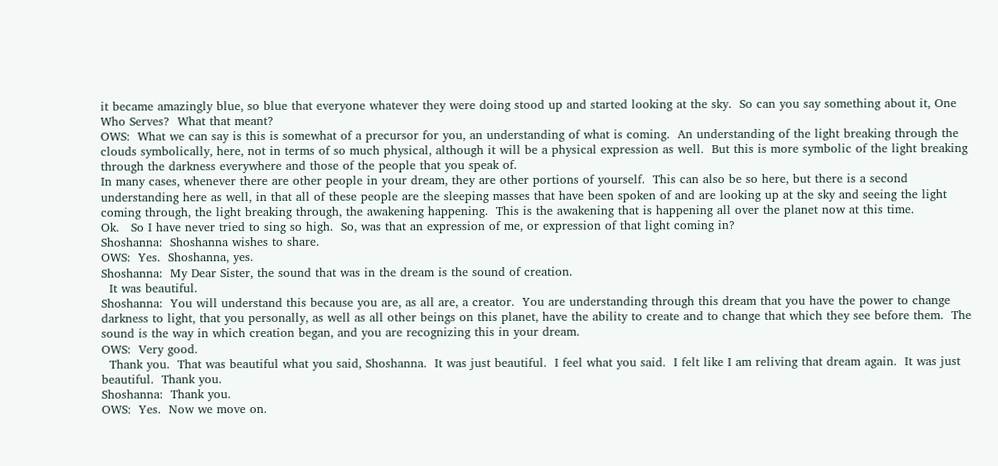it became amazingly blue, so blue that everyone whatever they were doing stood up and started looking at the sky.  So can you say something about it, One Who Serves?  What that meant?
OWS:  What we can say is this is somewhat of a precursor for you, an understanding of what is coming.  An understanding of the light breaking through the clouds symbolically, here, not in terms of so much physical, although it will be a physical expression as well.  But this is more symbolic of the light breaking through the darkness everywhere and those of the people that you speak of.
In many cases, whenever there are other people in your dream, they are other portions of yourself.  This can also be so here, but there is a second understanding here as well, in that all of these people are the sleeping masses that have been spoken of and are looking up at the sky and seeing the light coming through, the light breaking through, the awakening happening.  This is the awakening that is happening all over the planet now at this time.
Ok.   So I have never tried to sing so high.  So, was that an expression of me, or expression of that light coming in?
Shoshanna:  Shoshanna wishes to share.
OWS:  Yes.  Shoshanna, yes.
Shoshanna:  My Dear Sister, the sound that was in the dream is the sound of creation.
  It was beautiful.
Shoshanna:  You will understand this because you are, as all are, a creator.  You are understanding through this dream that you have the power to change darkness to light, that you personally, as well as all other beings on this planet, have the ability to create and to change that which they see before them.  The sound is the way in which creation began, and you are recognizing this in your dream.
OWS:  Very good.
  Thank you.  That was beautiful what you said, Shoshanna.  It was just beautiful.  I feel what you said.  I felt like I am reliving that dream again.  It was just beautiful.  Thank you.
Shoshanna:  Thank you.
OWS:  Yes.  Now we move on.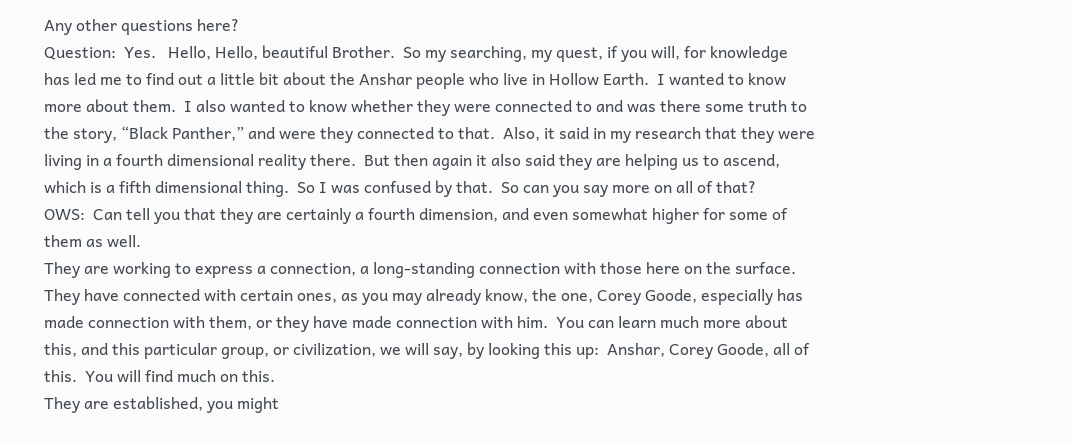Any other questions here?
Question:  Yes.   Hello, Hello, beautiful Brother.  So my searching, my quest, if you will, for knowledge has led me to find out a little bit about the Anshar people who live in Hollow Earth.  I wanted to know more about them.  I also wanted to know whether they were connected to and was there some truth to the story, “Black Panther,” and were they connected to that.  Also, it said in my research that they were living in a fourth dimensional reality there.  But then again it also said they are helping us to ascend, which is a fifth dimensional thing.  So I was confused by that.  So can you say more on all of that?
OWS:  Can tell you that they are certainly a fourth dimension, and even somewhat higher for some of them as well.
They are working to express a connection, a long-standing connection with those here on the surface.  They have connected with certain ones, as you may already know, the one, Corey Goode, especially has made connection with them, or they have made connection with him.  You can learn much more about this, and this particular group, or civilization, we will say, by looking this up:  Anshar, Corey Goode, all of this.  You will find much on this.
They are established, you might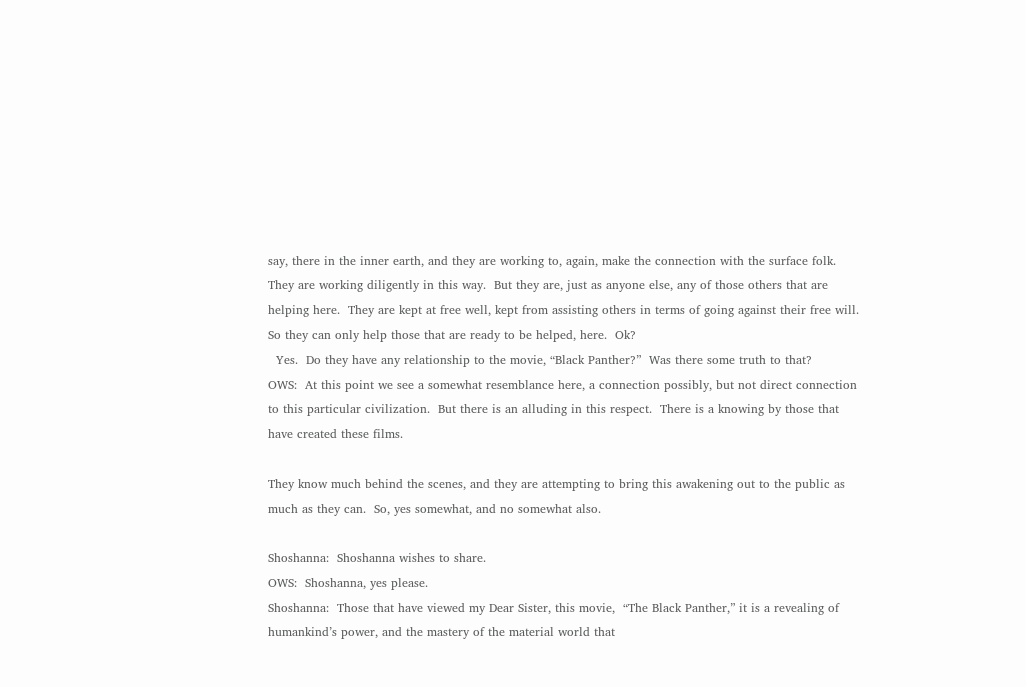say, there in the inner earth, and they are working to, again, make the connection with the surface folk.  They are working diligently in this way.  But they are, just as anyone else, any of those others that are helping here.  They are kept at free well, kept from assisting others in terms of going against their free will.  So they can only help those that are ready to be helped, here.  Ok?
  Yes.  Do they have any relationship to the movie, “Black Panther?”  Was there some truth to that?
OWS:  At this point we see a somewhat resemblance here, a connection possibly, but not direct connection to this particular civilization.  But there is an alluding in this respect.  There is a knowing by those that have created these films.

They know much behind the scenes, and they are attempting to bring this awakening out to the public as much as they can.  So, yes somewhat, and no somewhat also.

Shoshanna:  Shoshanna wishes to share.
OWS:  Shoshanna, yes please.
Shoshanna:  Those that have viewed my Dear Sister, this movie,  “The Black Panther,” it is a revealing of humankind’s power, and the mastery of the material world that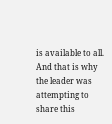is available to all.  And that is why the leader was attempting to share this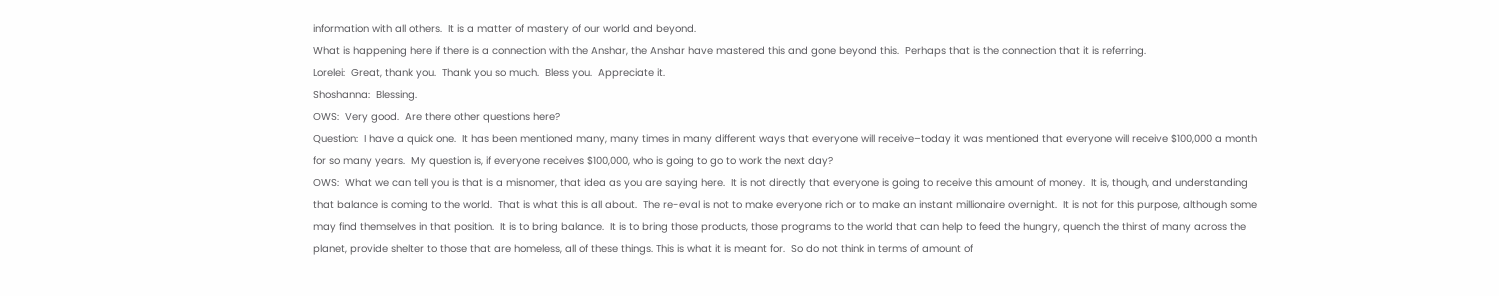information with all others.  It is a matter of mastery of our world and beyond.
What is happening here if there is a connection with the Anshar, the Anshar have mastered this and gone beyond this.  Perhaps that is the connection that it is referring.
Lorelei:  Great, thank you.  Thank you so much.  Bless you.  Appreciate it.
Shoshanna:  Blessing.
OWS:  Very good.  Are there other questions here?
Question:  I have a quick one.  It has been mentioned many, many times in many different ways that everyone will receive–today it was mentioned that everyone will receive $100,000 a month for so many years.  My question is, if everyone receives $100,000, who is going to go to work the next day?
OWS:  What we can tell you is that is a misnomer, that idea as you are saying here.  It is not directly that everyone is going to receive this amount of money.  It is, though, and understanding that balance is coming to the world.  That is what this is all about.  The re-eval is not to make everyone rich or to make an instant millionaire overnight.  It is not for this purpose, although some may find themselves in that position.  It is to bring balance.  It is to bring those products, those programs to the world that can help to feed the hungry, quench the thirst of many across the planet, provide shelter to those that are homeless, all of these things. This is what it is meant for.  So do not think in terms of amount of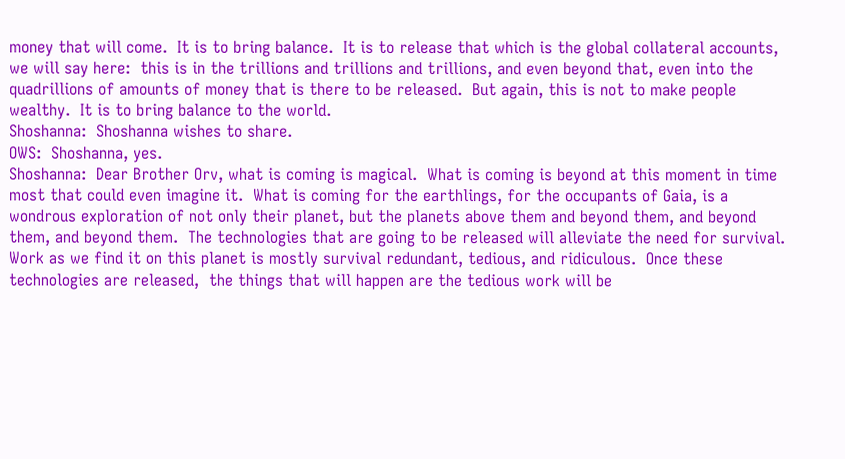money that will come.  It is to bring balance.  It is to release that which is the global collateral accounts, we will say here:  this is in the trillions and trillions and trillions, and even beyond that, even into the quadrillions of amounts of money that is there to be released.  But again, this is not to make people wealthy.  It is to bring balance to the world.
Shoshanna:  Shoshanna wishes to share.
OWS:  Shoshanna, yes.
Shoshanna:  Dear Brother Orv, what is coming is magical.  What is coming is beyond at this moment in time most that could even imagine it.  What is coming for the earthlings, for the occupants of Gaia, is a wondrous exploration of not only their planet, but the planets above them and beyond them, and beyond them, and beyond them.  The technologies that are going to be released will alleviate the need for survival. Work as we find it on this planet is mostly survival redundant, tedious, and ridiculous.  Once these technologies are released,  the things that will happen are the tedious work will be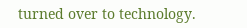turned over to technology.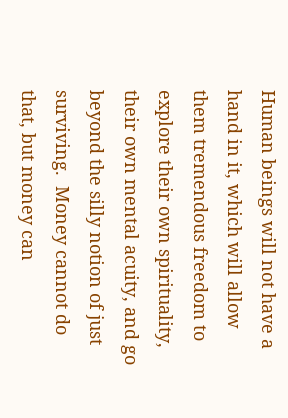Human beings will not have a hand in it, which will allow them tremendous freedom to explore their own spirituality, their own mental acuity, and go beyond the silly notion of just surviving.  Money cannot do that, but money can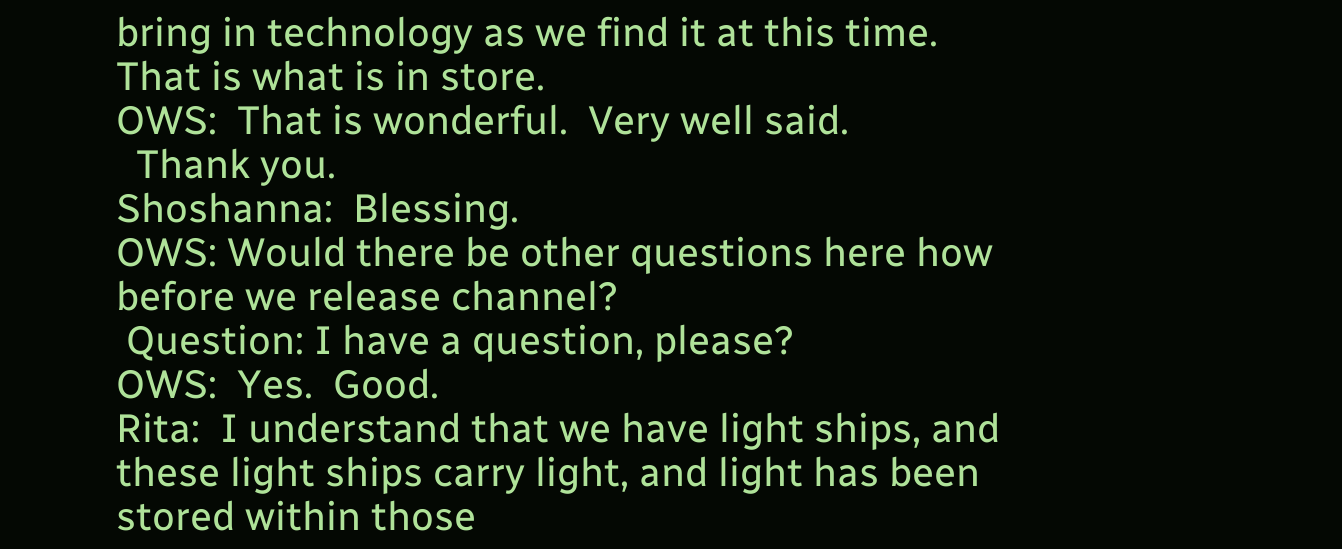bring in technology as we find it at this time.  That is what is in store.
OWS:  That is wonderful.  Very well said.
  Thank you.
Shoshanna:  Blessing.
OWS: Would there be other questions here how before we release channel?
 Question: I have a question, please?
OWS:  Yes.  Good.
Rita:  I understand that we have light ships, and these light ships carry light, and light has been stored within those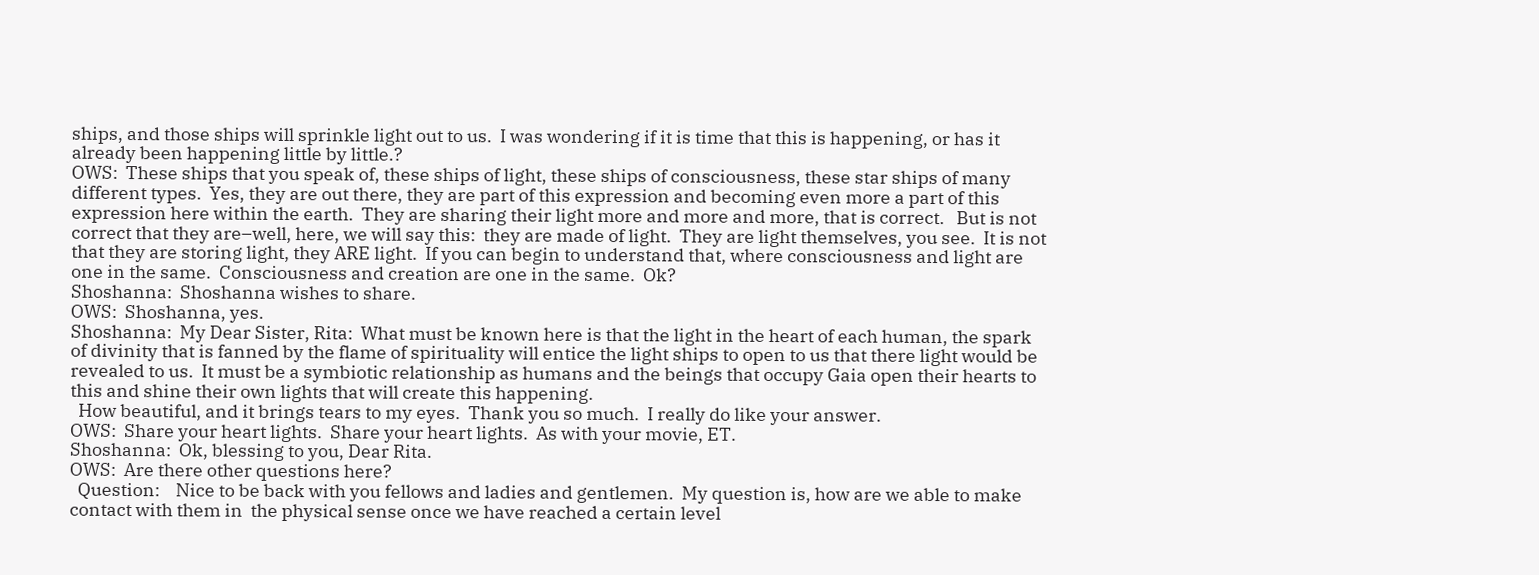ships, and those ships will sprinkle light out to us.  I was wondering if it is time that this is happening, or has it already been happening little by little.?
OWS:  These ships that you speak of, these ships of light, these ships of consciousness, these star ships of many different types.  Yes, they are out there, they are part of this expression and becoming even more a part of this expression here within the earth.  They are sharing their light more and more and more, that is correct.   But is not correct that they are–well, here, we will say this:  they are made of light.  They are light themselves, you see.  It is not that they are storing light, they ARE light.  If you can begin to understand that, where consciousness and light are one in the same.  Consciousness and creation are one in the same.  Ok?
Shoshanna:  Shoshanna wishes to share.
OWS:  Shoshanna, yes.
Shoshanna:  My Dear Sister, Rita:  What must be known here is that the light in the heart of each human, the spark of divinity that is fanned by the flame of spirituality will entice the light ships to open to us that there light would be revealed to us.  It must be a symbiotic relationship as humans and the beings that occupy Gaia open their hearts to this and shine their own lights that will create this happening.
  How beautiful, and it brings tears to my eyes.  Thank you so much.  I really do like your answer.
OWS:  Share your heart lights.  Share your heart lights.  As with your movie, ET.
Shoshanna:  Ok, blessing to you, Dear Rita.
OWS:  Are there other questions here?
  Question:    Nice to be back with you fellows and ladies and gentlemen.  My question is, how are we able to make contact with them in  the physical sense once we have reached a certain level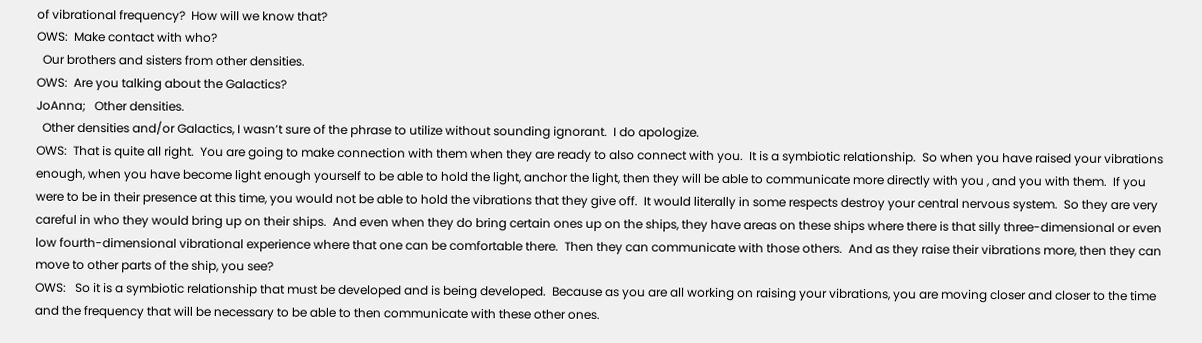of vibrational frequency?  How will we know that?
OWS:  Make contact with who?
  Our brothers and sisters from other densities.
OWS:  Are you talking about the Galactics?
JoAnna;   Other densities.
  Other densities and/or Galactics, I wasn’t sure of the phrase to utilize without sounding ignorant.  I do apologize.
OWS:  That is quite all right.  You are going to make connection with them when they are ready to also connect with you.  It is a symbiotic relationship.  So when you have raised your vibrations enough, when you have become light enough yourself to be able to hold the light, anchor the light, then they will be able to communicate more directly with you , and you with them.  If you were to be in their presence at this time, you would not be able to hold the vibrations that they give off.  It would literally in some respects destroy your central nervous system.  So they are very careful in who they would bring up on their ships.  And even when they do bring certain ones up on the ships, they have areas on these ships where there is that silly three-dimensional or even low fourth-dimensional vibrational experience where that one can be comfortable there.  Then they can communicate with those others.  And as they raise their vibrations more, then they can move to other parts of the ship, you see?
OWS:   So it is a symbiotic relationship that must be developed and is being developed.  Because as you are all working on raising your vibrations, you are moving closer and closer to the time and the frequency that will be necessary to be able to then communicate with these other ones.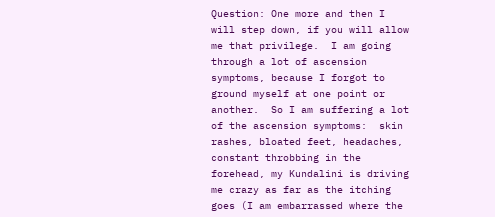Question: One more and then I will step down, if you will allow me that privilege.  I am going through a lot of ascension symptoms, because I forgot to ground myself at one point or another.  So I am suffering a lot of the ascension symptoms:  skin rashes, bloated feet, headaches, constant throbbing in the forehead, my Kundalini is driving me crazy as far as the itching goes (I am embarrassed where the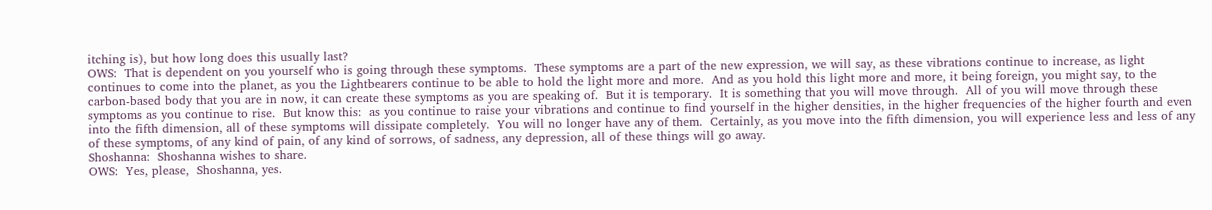itching is), but how long does this usually last?
OWS:  That is dependent on you yourself who is going through these symptoms.  These symptoms are a part of the new expression, we will say, as these vibrations continue to increase, as light continues to come into the planet, as you the Lightbearers continue to be able to hold the light more and more.  And as you hold this light more and more, it being foreign, you might say, to the carbon-based body that you are in now, it can create these symptoms as you are speaking of.  But it is temporary.  It is something that you will move through.  All of you will move through these symptoms as you continue to rise.  But know this:  as you continue to raise your vibrations and continue to find yourself in the higher densities, in the higher frequencies of the higher fourth and even into the fifth dimension, all of these symptoms will dissipate completely.  You will no longer have any of them.  Certainly, as you move into the fifth dimension, you will experience less and less of any of these symptoms, of any kind of pain, of any kind of sorrows, of sadness, any depression, all of these things will go away.
Shoshanna:  Shoshanna wishes to share.
OWS:  Yes, please,  Shoshanna, yes.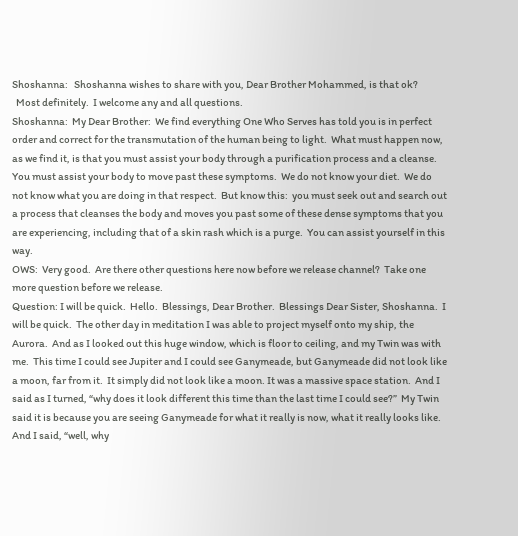Shoshanna:   Shoshanna wishes to share with you, Dear Brother Mohammed, is that ok?
  Most definitely.  I welcome any and all questions.
Shoshanna:  My Dear Brother:  We find everything One Who Serves has told you is in perfect order and correct for the transmutation of the human being to light.  What must happen now, as we find it, is that you must assist your body through a purification process and a cleanse.  You must assist your body to move past these symptoms.  We do not know your diet.  We do not know what you are doing in that respect.  But know this:  you must seek out and search out a process that cleanses the body and moves you past some of these dense symptoms that you are experiencing, including that of a skin rash which is a purge.  You can assist yourself in this way.
OWS:  Very good.  Are there other questions here now before we release channel?  Take one more question before we release.
Question: I will be quick.  Hello.  Blessings, Dear Brother.  Blessings Dear Sister, Shoshanna.  I will be quick.  The other day in meditation I was able to project myself onto my ship, the Aurora.  And as I looked out this huge window, which is floor to ceiling, and my Twin was with me.  This time I could see Jupiter and I could see Ganymeade, but Ganymeade did not look like a moon, far from it.  It simply did not look like a moon. It was a massive space station.  And I said as I turned, “why does it look different this time than the last time I could see?”  My Twin said it is because you are seeing Ganymeade for what it really is now, what it really looks like.  And I said, “well, why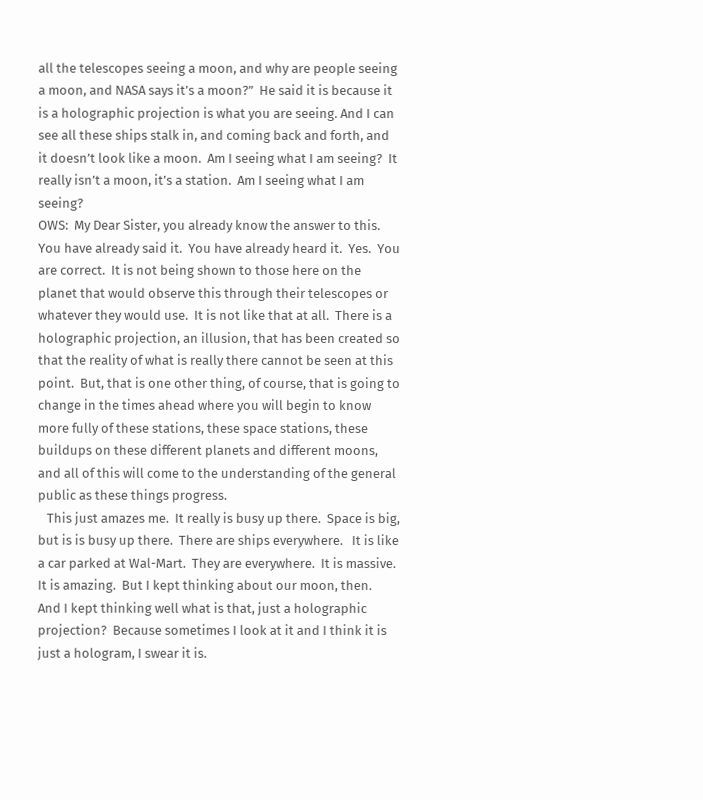all the telescopes seeing a moon, and why are people seeing a moon, and NASA says it’s a moon?”  He said it is because it is a holographic projection is what you are seeing. And I can see all these ships stalk in, and coming back and forth, and it doesn’t look like a moon.  Am I seeing what I am seeing?  It really isn’t a moon, it’s a station.  Am I seeing what I am seeing?
OWS:  My Dear Sister, you already know the answer to this.  You have already said it.  You have already heard it.  Yes.  You are correct.  It is not being shown to those here on the planet that would observe this through their telescopes or whatever they would use.  It is not like that at all.  There is a holographic projection, an illusion, that has been created so that the reality of what is really there cannot be seen at this point.  But, that is one other thing, of course, that is going to change in the times ahead where you will begin to know more fully of these stations, these space stations, these buildups on these different planets and different moons, and all of this will come to the understanding of the general public as these things progress.
   This just amazes me.  It really is busy up there.  Space is big, but is is busy up there.  There are ships everywhere.   It is like a car parked at Wal-Mart.  They are everywhere.  It is massive.  It is amazing.  But I kept thinking about our moon, then.   And I kept thinking well what is that, just a holographic projection?  Because sometimes I look at it and I think it is just a hologram, I swear it is.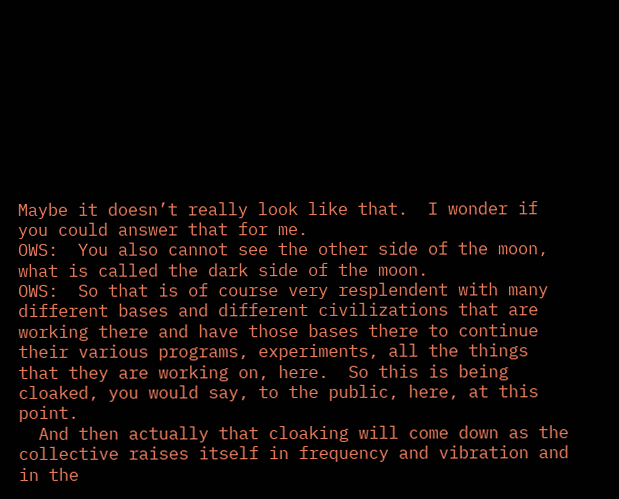Maybe it doesn’t really look like that.  I wonder if you could answer that for me.
OWS:  You also cannot see the other side of the moon, what is called the dark side of the moon.
OWS:  So that is of course very resplendent with many different bases and different civilizations that are working there and have those bases there to continue their various programs, experiments, all the things that they are working on, here.  So this is being cloaked, you would say, to the public, here, at this point.
  And then actually that cloaking will come down as the collective raises itself in frequency and vibration and in the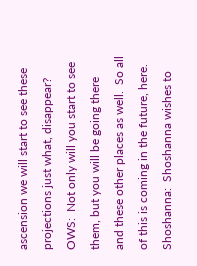ascension we will start to see these projections just what, disappear?
OWS:  Not only will you start to see them, but you will be going there and these other places as well.  So all of this is coming in the future, here.
Shoshanna:  Shoshanna wishes to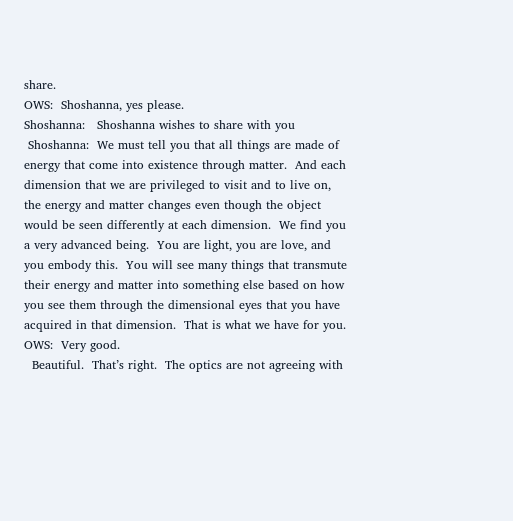share.
OWS:  Shoshanna, yes please.
Shoshanna:   Shoshanna wishes to share with you
 Shoshanna:  We must tell you that all things are made of energy that come into existence through matter.  And each dimension that we are privileged to visit and to live on, the energy and matter changes even though the object would be seen differently at each dimension.  We find you a very advanced being.  You are light, you are love, and you embody this.  You will see many things that transmute their energy and matter into something else based on how you see them through the dimensional eyes that you have acquired in that dimension.  That is what we have for you.
OWS:  Very good.
  Beautiful.  That’s right.  The optics are not agreeing with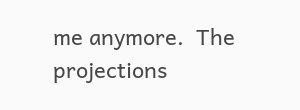me anymore.  The projections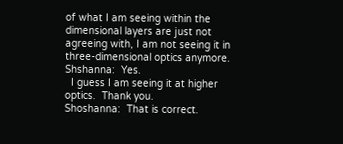of what I am seeing within the dimensional layers are just not agreeing with, I am not seeing it in three-dimensional optics anymore.
Shshanna:  Yes.
  I guess I am seeing it at higher optics.  Thank you.
Shoshanna:  That is correct.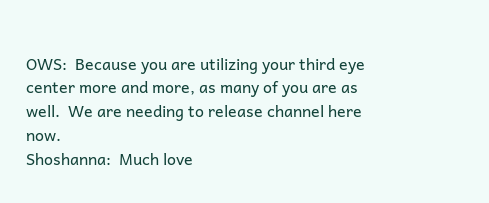OWS:  Because you are utilizing your third eye center more and more, as many of you are as well.  We are needing to release channel here now.
Shoshanna:  Much love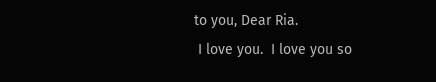to you, Dear Ria.
 I love you.  I love you so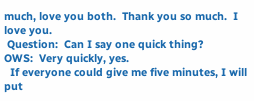much, love you both.  Thank you so much.  I love you.
 Question:  Can I say one quick thing?
OWS:  Very quickly, yes.
  If everyone could give me five minutes, I will put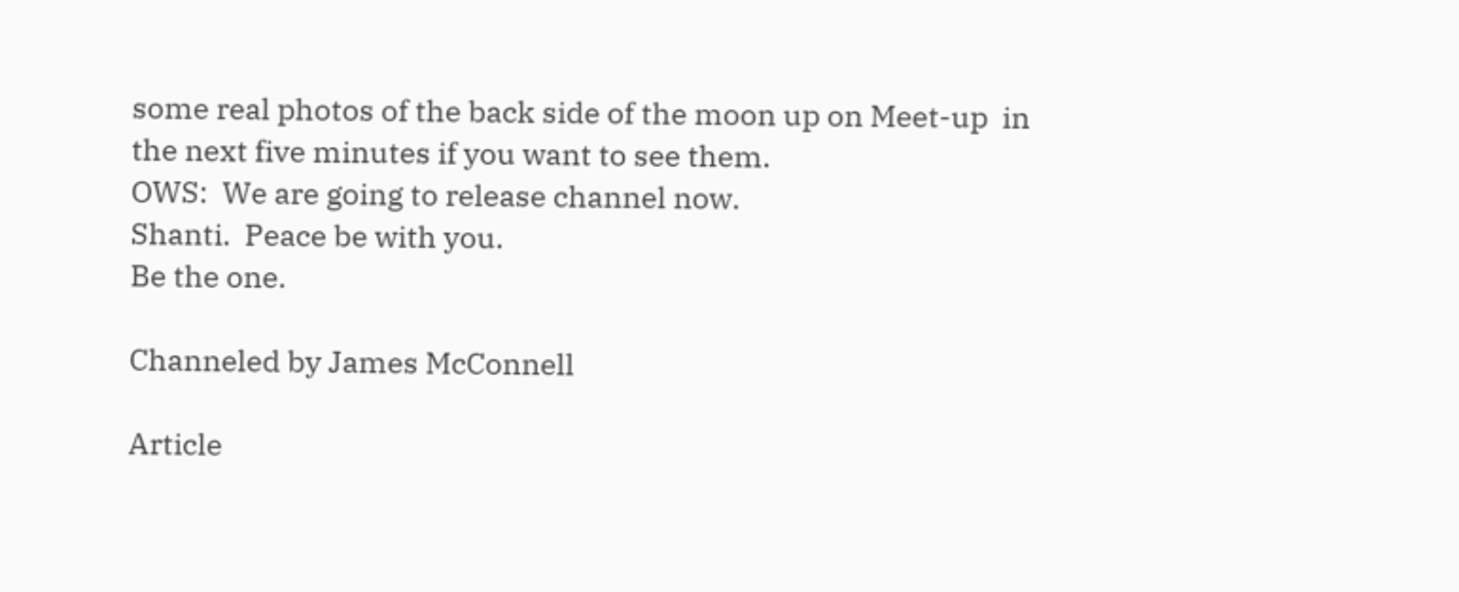some real photos of the back side of the moon up on Meet-up  in the next five minutes if you want to see them.
OWS:  We are going to release channel now.
Shanti.  Peace be with you.
Be the one.

Channeled by James McConnell

Article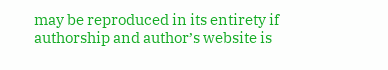may be reproduced in its entirety if authorship and author’s website is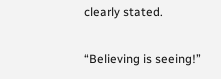clearly stated.

“Believing is seeing!”